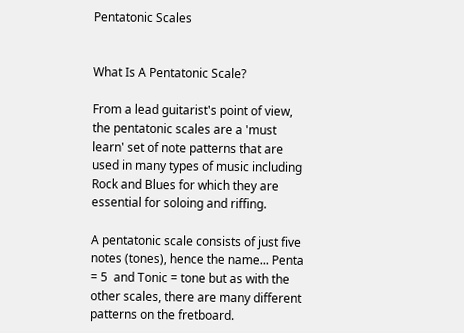Pentatonic Scales


What Is A Pentatonic Scale?

From a lead guitarist's point of view, the pentatonic scales are a 'must learn' set of note patterns that are used in many types of music including Rock and Blues for which they are essential for soloing and riffing.

A pentatonic scale consists of just five notes (tones), hence the name... Penta = 5  and Tonic = tone but as with the other scales, there are many different patterns on the fretboard.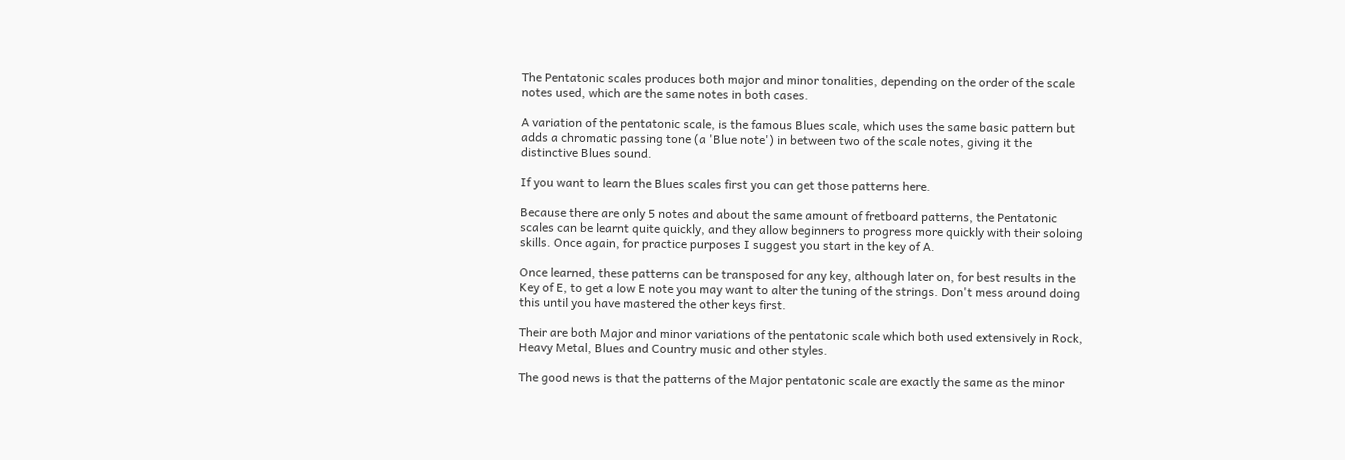The Pentatonic scales produces both major and minor tonalities, depending on the order of the scale notes used, which are the same notes in both cases.

A variation of the pentatonic scale, is the famous Blues scale, which uses the same basic pattern but adds a chromatic passing tone (a 'Blue note') in between two of the scale notes, giving it the distinctive Blues sound.

If you want to learn the Blues scales first you can get those patterns here.

Because there are only 5 notes and about the same amount of fretboard patterns, the Pentatonic scales can be learnt quite quickly, and they allow beginners to progress more quickly with their soloing skills. Once again, for practice purposes I suggest you start in the key of A.

Once learned, these patterns can be transposed for any key, although later on, for best results in the Key of E, to get a low E note you may want to alter the tuning of the strings. Don't mess around doing this until you have mastered the other keys first.

Their are both Major and minor variations of the pentatonic scale which both used extensively in Rock, Heavy Metal, Blues and Country music and other styles.

The good news is that the patterns of the Major pentatonic scale are exactly the same as the minor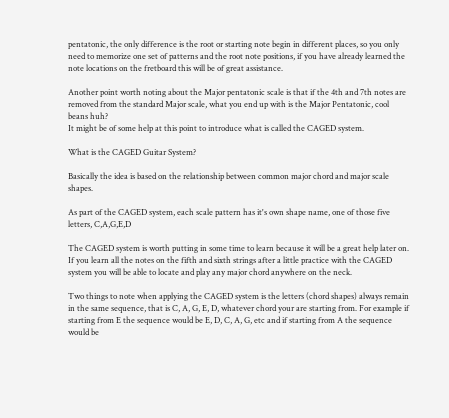pentatonic, the only difference is the root or starting note begin in different places, so you only need to memorize one set of patterns and the root note positions, if you have already learned the note locations on the fretboard this will be of great assistance.

Another point worth noting about the Major pentatonic scale is that if the 4th and 7th notes are removed from the standard Major scale, what you end up with is the Major Pentatonic, cool beans huh?
It might be of some help at this point to introduce what is called the CAGED system.

What is the CAGED Guitar System?

Basically the idea is based on the relationship between common major chord and major scale shapes.

As part of the CAGED system, each scale pattern has it's own shape name, one of those five letters, C,A,G,E,D

The CAGED system is worth putting in some time to learn because it will be a great help later on.
If you learn all the notes on the fifth and sixth strings after a little practice with the CAGED system you will be able to locate and play any major chord anywhere on the neck.

Two things to note when applying the CAGED system is the letters (chord shapes) always remain in the same sequence, that is C, A, G, E, D, whatever chord your are starting from. For example if starting from E the sequence would be E, D, C, A, G, etc and if starting from A the sequence would be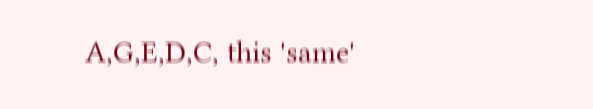A,G,E,D,C, this 'same'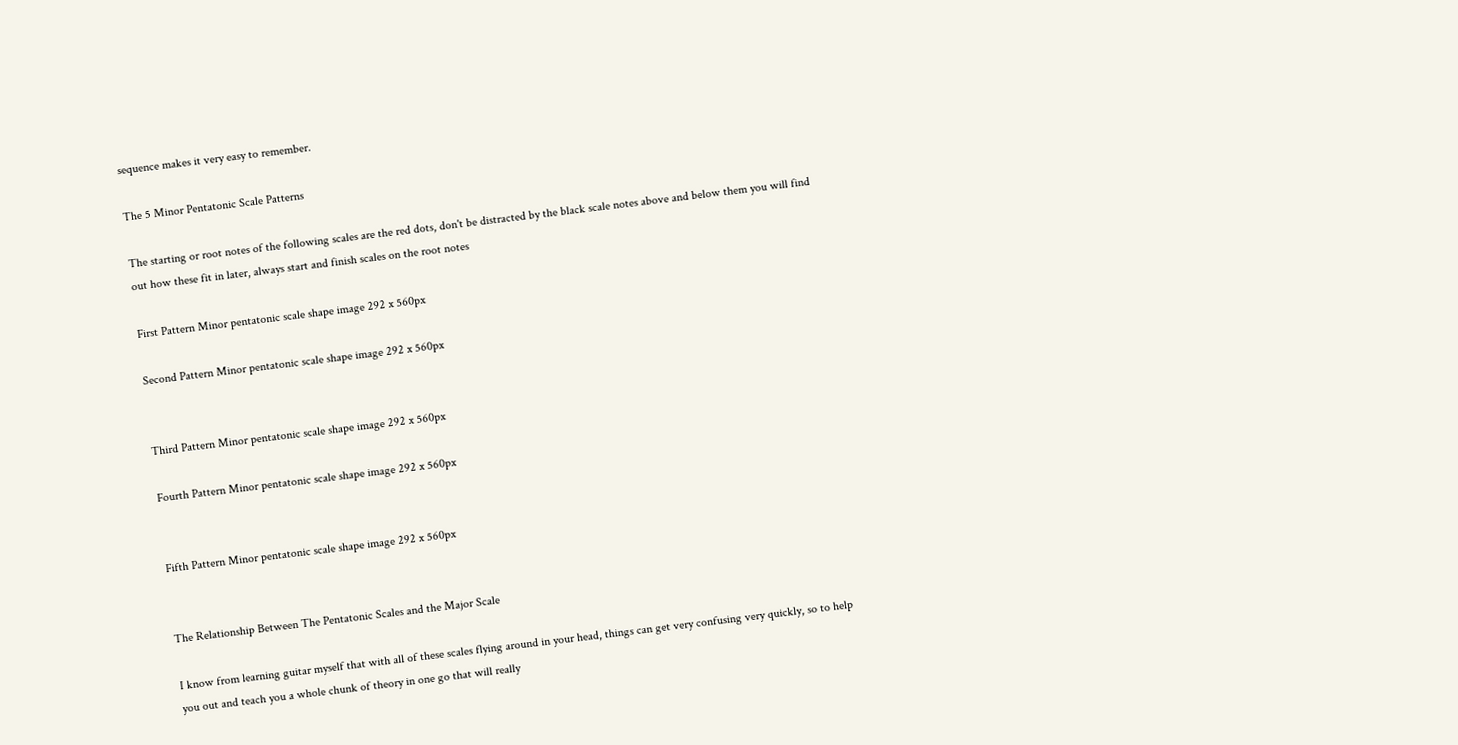sequence makes it very easy to remember.

The 5 Minor Pentatonic Scale Patterns

The starting or root notes of the following scales are the red dots, don't be distracted by the black scale notes above and below them you will find out how these fit in later, always start and finish scales on the root notes

First Pattern Minor pentatonic scale shape image 292 x 560px

Second Pattern Minor pentatonic scale shape image 292 x 560px


Third Pattern Minor pentatonic scale shape image 292 x 560px

Fourth Pattern Minor pentatonic scale shape image 292 x 560px


Fifth Pattern Minor pentatonic scale shape image 292 x 560px


The Relationship Between The Pentatonic Scales and the Major Scale

I know from learning guitar myself that with all of these scales flying around in your head, things can get very confusing very quickly, so to help you out and teach you a whole chunk of theory in one go that will really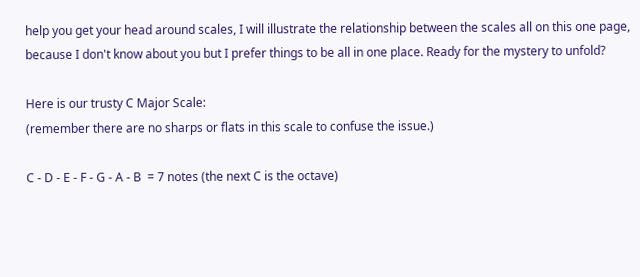help you get your head around scales, I will illustrate the relationship between the scales all on this one page, because I don't know about you but I prefer things to be all in one place. Ready for the mystery to unfold?

Here is our trusty C Major Scale:
(remember there are no sharps or flats in this scale to confuse the issue.)

C - D - E - F - G - A - B  = 7 notes (the next C is the octave)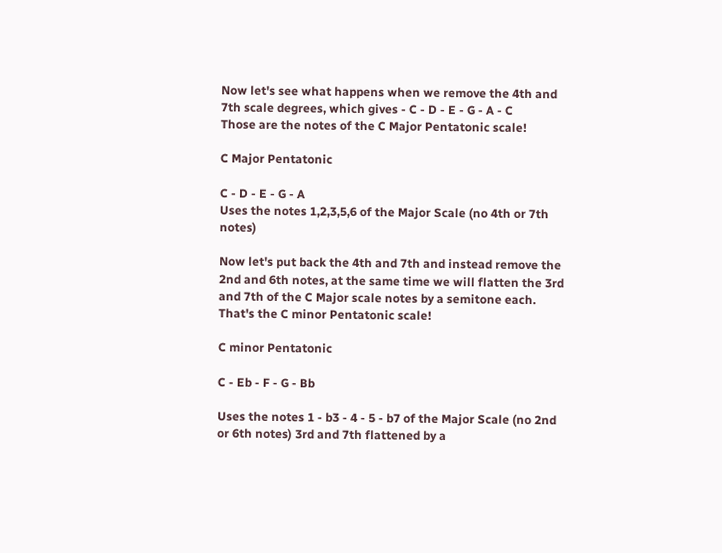Now let's see what happens when we remove the 4th and 7th scale degrees, which gives - C - D - E - G - A - C
Those are the notes of the C Major Pentatonic scale!

C Major Pentatonic

C - D - E - G - A
Uses the notes 1,2,3,5,6 of the Major Scale (no 4th or 7th notes)

Now let's put back the 4th and 7th and instead remove the 2nd and 6th notes, at the same time we will flatten the 3rd and 7th of the C Major scale notes by a semitone each. That's the C minor Pentatonic scale!

C minor Pentatonic

C - Eb - F - G - Bb

Uses the notes 1 - b3 - 4 - 5 - b7 of the Major Scale (no 2nd or 6th notes) 3rd and 7th flattened by a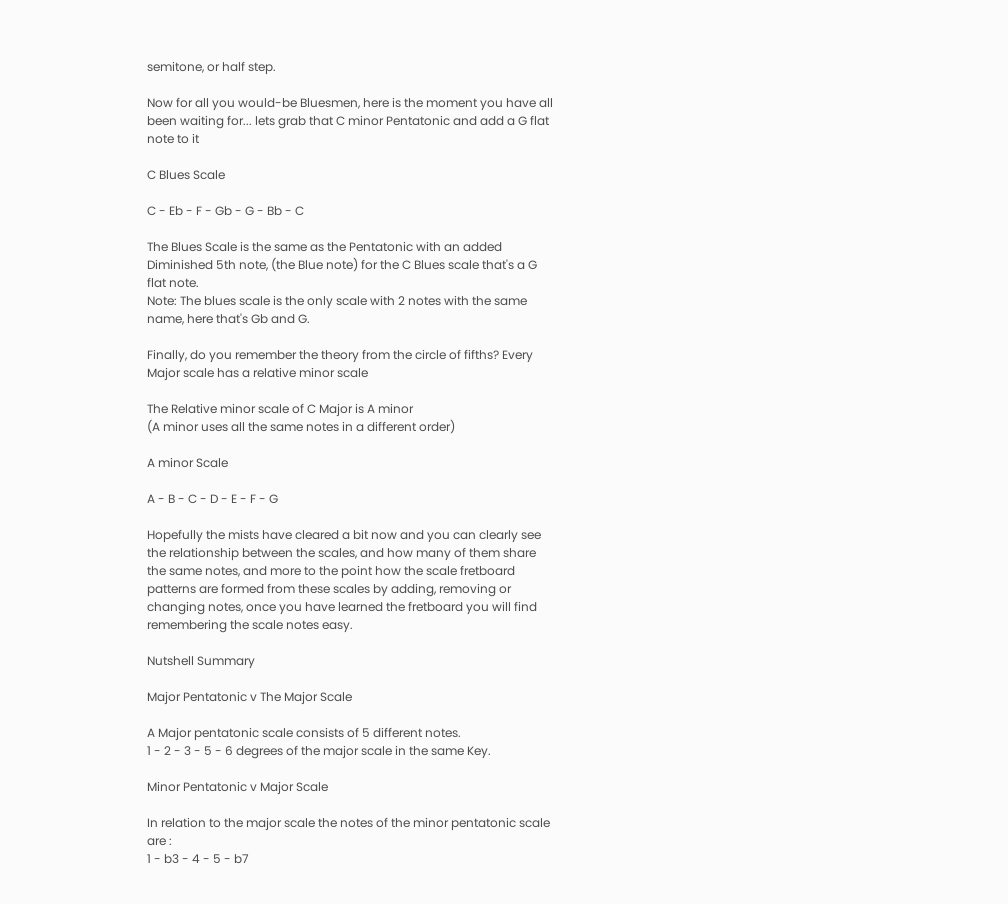semitone, or half step.

Now for all you would-be Bluesmen, here is the moment you have all been waiting for... lets grab that C minor Pentatonic and add a G flat note to it

C Blues Scale

C - Eb - F - Gb - G - Bb - C

The Blues Scale is the same as the Pentatonic with an added Diminished 5th note, (the Blue note) for the C Blues scale that's a G flat note.
Note: The blues scale is the only scale with 2 notes with the same name, here that's Gb and G.

Finally, do you remember the theory from the circle of fifths? Every Major scale has a relative minor scale

The Relative minor scale of C Major is A minor
(A minor uses all the same notes in a different order)

A minor Scale

A - B - C - D - E - F - G

Hopefully the mists have cleared a bit now and you can clearly see the relationship between the scales, and how many of them share the same notes, and more to the point how the scale fretboard patterns are formed from these scales by adding, removing or changing notes, once you have learned the fretboard you will find remembering the scale notes easy.

Nutshell Summary

Major Pentatonic v The Major Scale

A Major pentatonic scale consists of 5 different notes.
1 - 2 - 3 - 5 - 6 degrees of the major scale in the same Key.

Minor Pentatonic v Major Scale

In relation to the major scale the notes of the minor pentatonic scale are :
1 - b3 - 4 - 5 - b7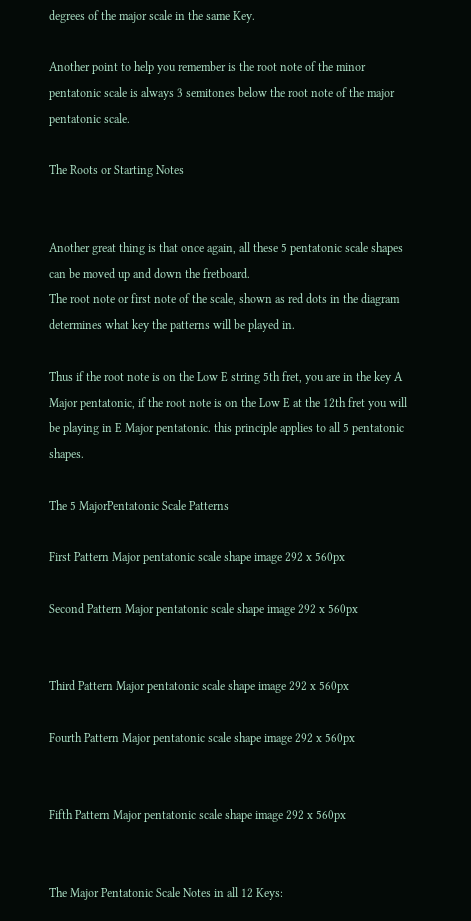degrees of the major scale in the same Key.

Another point to help you remember is the root note of the minor pentatonic scale is always 3 semitones below the root note of the major pentatonic scale.

The Roots or Starting Notes


Another great thing is that once again, all these 5 pentatonic scale shapes can be moved up and down the fretboard.
The root note or first note of the scale, shown as red dots in the diagram determines what key the patterns will be played in.

Thus if the root note is on the Low E string 5th fret, you are in the key A Major pentatonic, if the root note is on the Low E at the 12th fret you will be playing in E Major pentatonic. this principle applies to all 5 pentatonic shapes.

The 5 MajorPentatonic Scale Patterns

First Pattern Major pentatonic scale shape image 292 x 560px

Second Pattern Major pentatonic scale shape image 292 x 560px


Third Pattern Major pentatonic scale shape image 292 x 560px

Fourth Pattern Major pentatonic scale shape image 292 x 560px


Fifth Pattern Major pentatonic scale shape image 292 x 560px


The Major Pentatonic Scale Notes in all 12 Keys: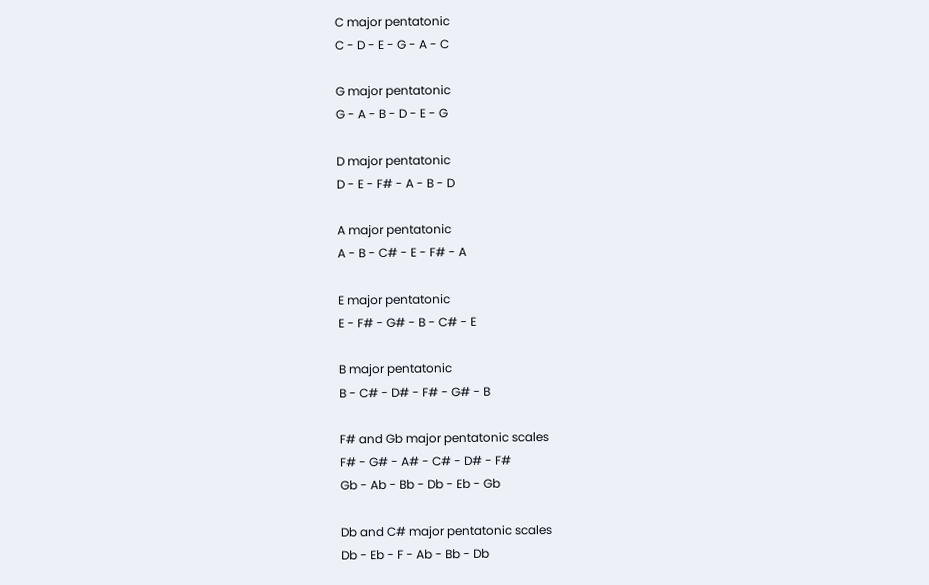C major pentatonic
C - D - E - G - A - C

G major pentatonic
G - A - B - D - E - G

D major pentatonic
D - E - F# - A - B - D

A major pentatonic
A - B - C# - E - F# - A

E major pentatonic
E - F# - G# - B - C# - E

B major pentatonic
B - C# - D# - F# - G# - B

F# and Gb major pentatonic scales
F# - G# - A# - C# - D# - F#
Gb - Ab - Bb - Db - Eb - Gb

Db and C# major pentatonic scales
Db - Eb - F - Ab - Bb - Db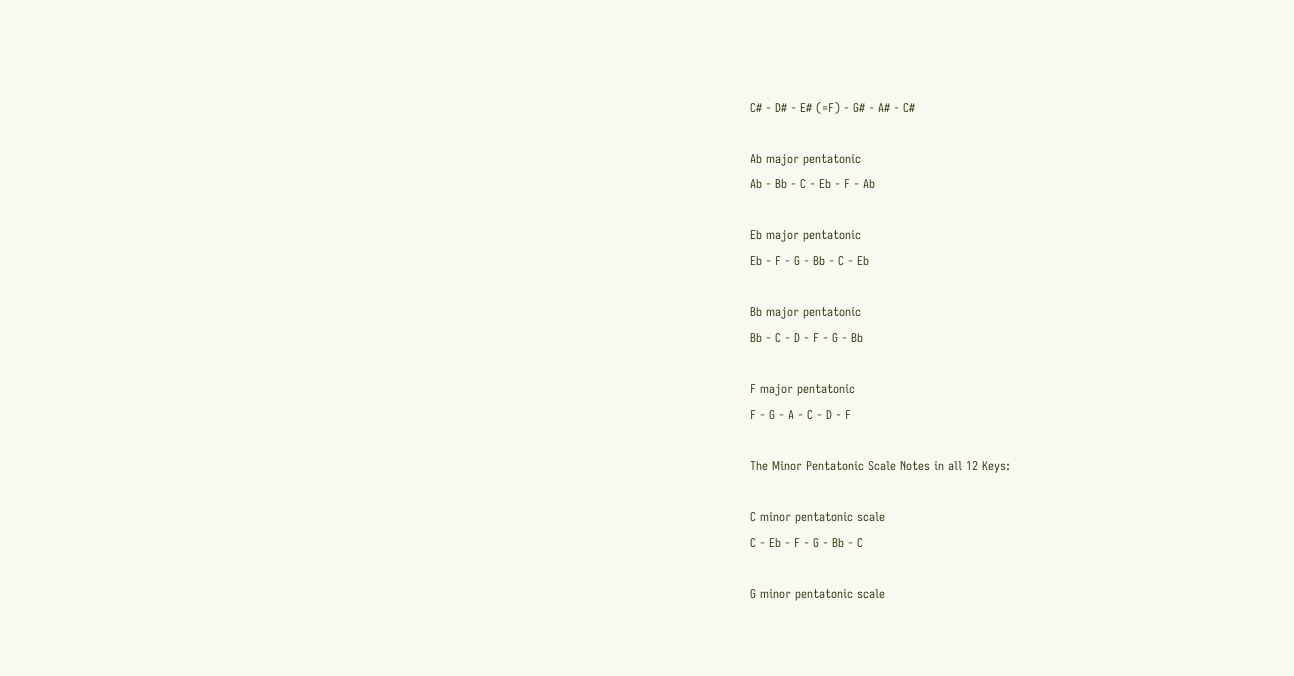C# - D# - E# (=F) - G# - A# - C#

Ab major pentatonic
Ab - Bb - C - Eb - F - Ab

Eb major pentatonic
Eb - F - G - Bb - C - Eb

Bb major pentatonic
Bb - C - D - F - G - Bb

F major pentatonic
F - G - A - C - D - F

The Minor Pentatonic Scale Notes in all 12 Keys:

C minor pentatonic scale
C - Eb - F - G - Bb - C

G minor pentatonic scale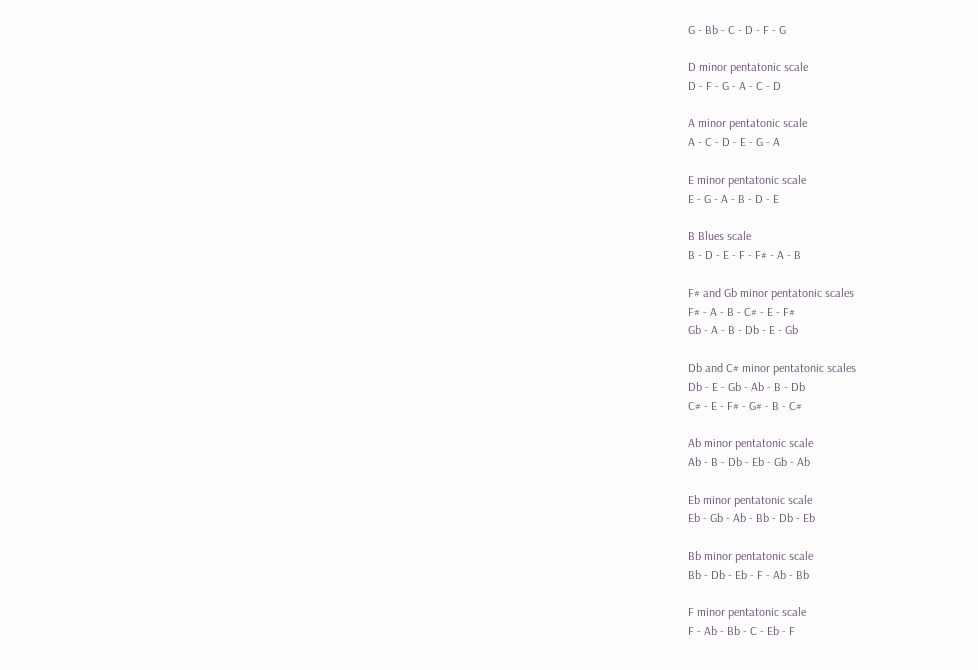G - Bb - C - D - F - G

D minor pentatonic scale
D - F - G - A - C - D

A minor pentatonic scale
A - C - D - E - G - A

E minor pentatonic scale
E - G - A - B - D - E

B Blues scale
B - D - E - F - F# - A - B

F# and Gb minor pentatonic scales
F# - A - B - C# - E - F#
Gb - A - B - Db - E - Gb

Db and C# minor pentatonic scales
Db - E - Gb - Ab - B - Db
C# - E - F# - G# - B - C#

Ab minor pentatonic scale
Ab - B - Db - Eb - Gb - Ab

Eb minor pentatonic scale
Eb - Gb - Ab - Bb - Db - Eb

Bb minor pentatonic scale
Bb - Db - Eb - F - Ab - Bb

F minor pentatonic scale
F - Ab - Bb - C - Eb - F